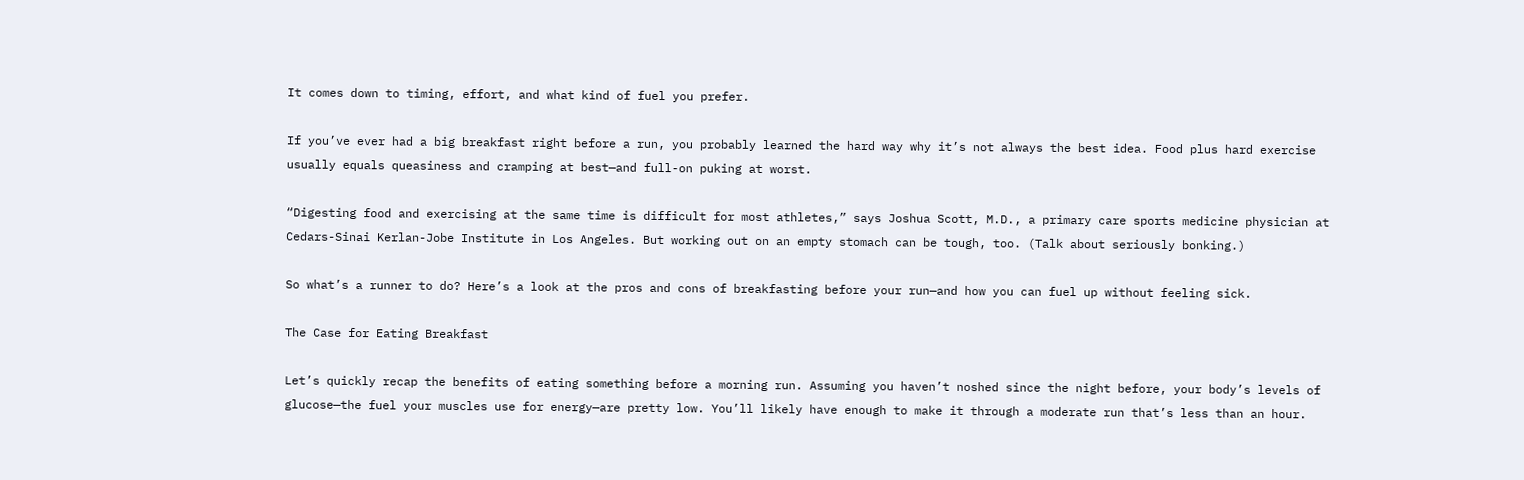It comes down to timing, effort, and what kind of fuel you prefer.

If you’ve ever had a big breakfast right before a run, you probably learned the hard way why it’s not always the best idea. Food plus hard exercise usually equals queasiness and cramping at best—and full-on puking at worst.

“Digesting food and exercising at the same time is difficult for most athletes,” says Joshua Scott, M.D., a primary care sports medicine physician at Cedars-Sinai Kerlan-Jobe Institute in Los Angeles. But working out on an empty stomach can be tough, too. (Talk about seriously bonking.)

So what’s a runner to do? Here’s a look at the pros and cons of breakfasting before your run—and how you can fuel up without feeling sick.

The Case for Eating Breakfast

Let’s quickly recap the benefits of eating something before a morning run. Assuming you haven’t noshed since the night before, your body’s levels of glucose—the fuel your muscles use for energy—are pretty low. You’ll likely have enough to make it through a moderate run that’s less than an hour.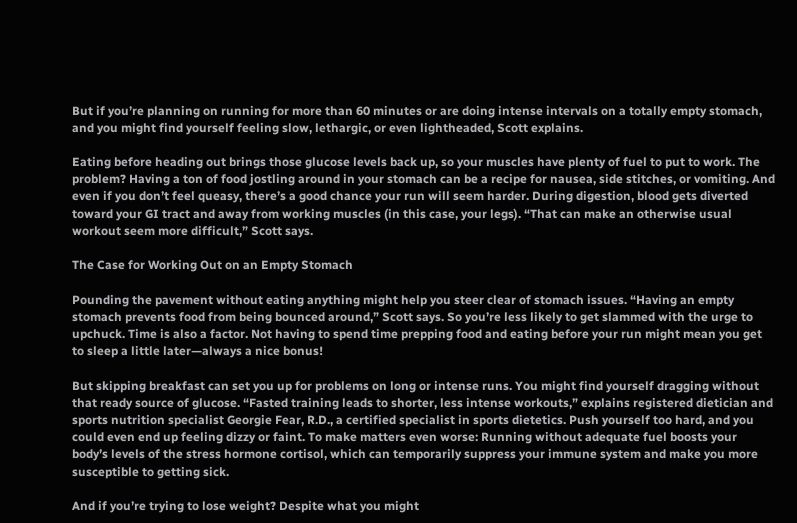But if you’re planning on running for more than 60 minutes or are doing intense intervals on a totally empty stomach, and you might find yourself feeling slow, lethargic, or even lightheaded, Scott explains.

Eating before heading out brings those glucose levels back up, so your muscles have plenty of fuel to put to work. The problem? Having a ton of food jostling around in your stomach can be a recipe for nausea, side stitches, or vomiting. And even if you don’t feel queasy, there’s a good chance your run will seem harder. During digestion, blood gets diverted toward your GI tract and away from working muscles (in this case, your legs). “That can make an otherwise usual workout seem more difficult,” Scott says.

The Case for Working Out on an Empty Stomach

Pounding the pavement without eating anything might help you steer clear of stomach issues. “Having an empty stomach prevents food from being bounced around,” Scott says. So you’re less likely to get slammed with the urge to upchuck. Time is also a factor. Not having to spend time prepping food and eating before your run might mean you get to sleep a little later—always a nice bonus!

But skipping breakfast can set you up for problems on long or intense runs. You might find yourself dragging without that ready source of glucose. “Fasted training leads to shorter, less intense workouts,” explains registered dietician and sports nutrition specialist Georgie Fear, R.D., a certified specialist in sports dietetics. Push yourself too hard, and you could even end up feeling dizzy or faint. To make matters even worse: Running without adequate fuel boosts your body’s levels of the stress hormone cortisol, which can temporarily suppress your immune system and make you more susceptible to getting sick.

And if you’re trying to lose weight? Despite what you might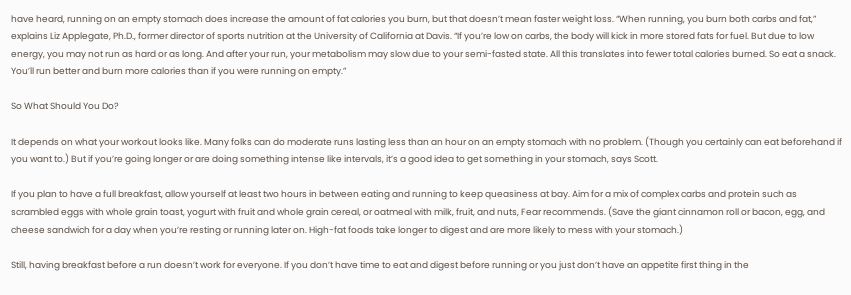have heard, running on an empty stomach does increase the amount of fat calories you burn, but that doesn’t mean faster weight loss. “When running, you burn both carbs and fat,” explains Liz Applegate, Ph.D., former director of sports nutrition at the University of California at Davis. “If you’re low on carbs, the body will kick in more stored fats for fuel. But due to low energy, you may not run as hard or as long. And after your run, your metabolism may slow due to your semi-fasted state. All this translates into fewer total calories burned. So eat a snack. You’ll run better and burn more calories than if you were running on empty.”

So What Should You Do?

It depends on what your workout looks like. Many folks can do moderate runs lasting less than an hour on an empty stomach with no problem. (Though you certainly can eat beforehand if you want to.) But if you’re going longer or are doing something intense like intervals, it’s a good idea to get something in your stomach, says Scott.

If you plan to have a full breakfast, allow yourself at least two hours in between eating and running to keep queasiness at bay. Aim for a mix of complex carbs and protein such as scrambled eggs with whole grain toast, yogurt with fruit and whole grain cereal, or oatmeal with milk, fruit, and nuts, Fear recommends. (Save the giant cinnamon roll or bacon, egg, and cheese sandwich for a day when you’re resting or running later on. High-fat foods take longer to digest and are more likely to mess with your stomach.)

Still, having breakfast before a run doesn’t work for everyone. If you don’t have time to eat and digest before running or you just don’t have an appetite first thing in the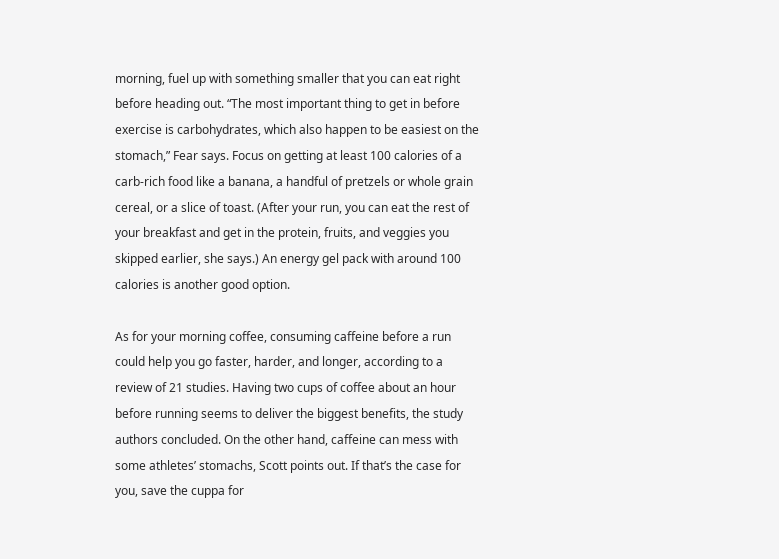morning, fuel up with something smaller that you can eat right before heading out. “The most important thing to get in before exercise is carbohydrates, which also happen to be easiest on the stomach,” Fear says. Focus on getting at least 100 calories of a carb-rich food like a banana, a handful of pretzels or whole grain cereal, or a slice of toast. (After your run, you can eat the rest of your breakfast and get in the protein, fruits, and veggies you skipped earlier, she says.) An energy gel pack with around 100 calories is another good option.

As for your morning coffee, consuming caffeine before a run could help you go faster, harder, and longer, according to a review of 21 studies. Having two cups of coffee about an hour before running seems to deliver the biggest benefits, the study authors concluded. On the other hand, caffeine can mess with some athletes’ stomachs, Scott points out. If that’s the case for you, save the cuppa for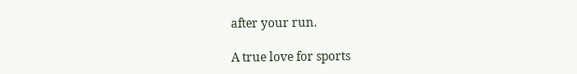after your run.

A true love for sports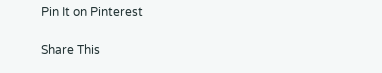Pin It on Pinterest

Share This